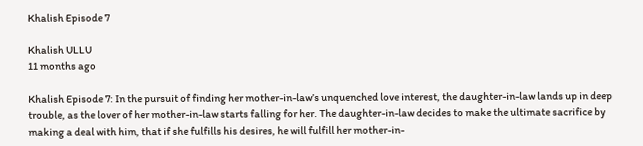Khalish Episode 7

Khalish ULLU
11 months ago

Khalish Episode 7: In the pursuit of finding her mother-in-law’s unquenched love interest, the daughter-in-law lands up in deep trouble, as the lover of her mother-in-law starts falling for her. The daughter-in-law decides to make the ultimate sacrifice by making a deal with him, that if she fulfills his desires, he will fulfill her mother-in-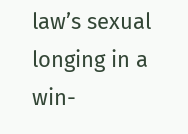law’s sexual longing in a win-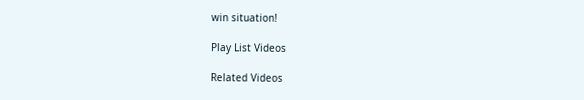win situation!

Play List Videos

Related Videos